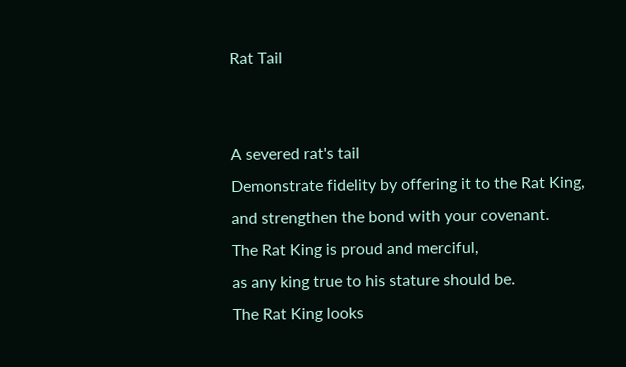Rat Tail


A severed rat's tail
Demonstrate fidelity by offering it to the Rat King,
and strengthen the bond with your covenant.
The Rat King is proud and merciful,
as any king true to his stature should be.
The Rat King looks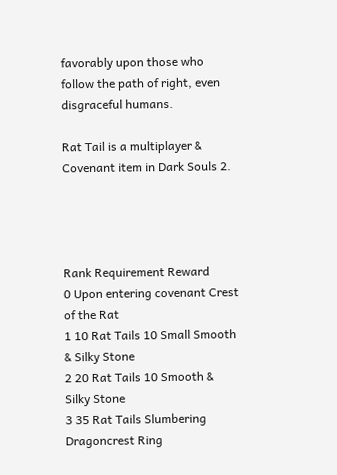favorably upon those who
follow the path of right, even disgraceful humans.

Rat Tail is a multiplayer & Covenant item in Dark Souls 2.




Rank Requirement Reward
0 Upon entering covenant Crest of the Rat
1 10 Rat Tails 10 Small Smooth & Silky Stone
2 20 Rat Tails 10 Smooth & Silky Stone
3 35 Rat Tails Slumbering Dragoncrest Ring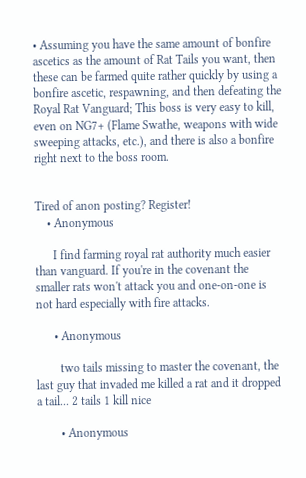• Assuming you have the same amount of bonfire ascetics as the amount of Rat Tails you want, then these can be farmed quite rather quickly by using a bonfire ascetic, respawning, and then defeating the Royal Rat Vanguard; This boss is very easy to kill, even on NG7+ (Flame Swathe, weapons with wide sweeping attacks, etc.), and there is also a bonfire right next to the boss room.


Tired of anon posting? Register!
    • Anonymous

      I find farming royal rat authority much easier than vanguard. If you're in the covenant the smaller rats won't attack you and one-on-one is not hard especially with fire attacks.

      • Anonymous

        two tails missing to master the covenant, the last guy that invaded me killed a rat and it dropped a tail... 2 tails 1 kill nice

        • Anonymous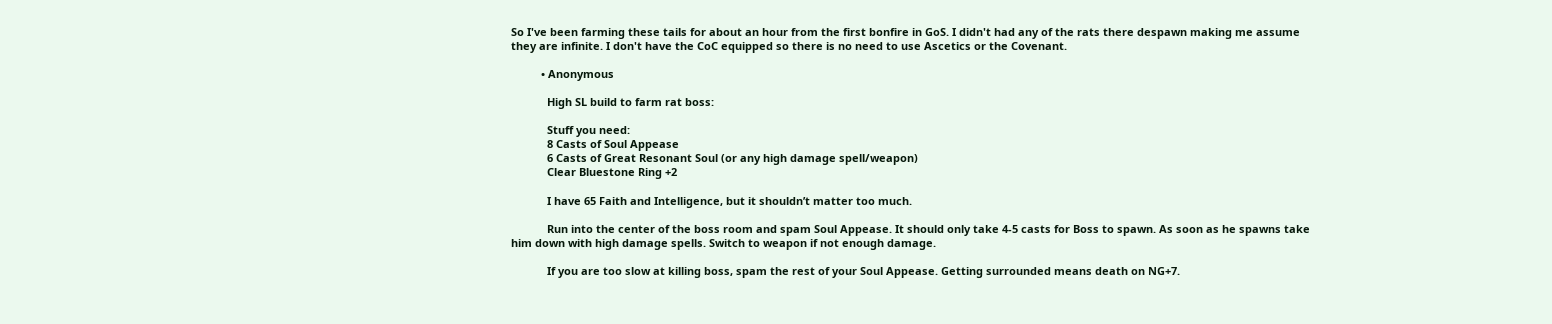So I've been farming these tails for about an hour from the first bonfire in GoS. I didn't had any of the rats there despawn making me assume they are infinite. I don't have the CoC equipped so there is no need to use Ascetics or the Covenant.

          • Anonymous

            High SL build to farm rat boss:

            Stuff you need:
            8 Casts of Soul Appease
            6 Casts of Great Resonant Soul (or any high damage spell/weapon)
            Clear Bluestone Ring +2

            I have 65 Faith and Intelligence, but it shouldn’t matter too much.

            Run into the center of the boss room and spam Soul Appease. It should only take 4-5 casts for Boss to spawn. As soon as he spawns take him down with high damage spells. Switch to weapon if not enough damage.

            If you are too slow at killing boss, spam the rest of your Soul Appease. Getting surrounded means death on NG+7.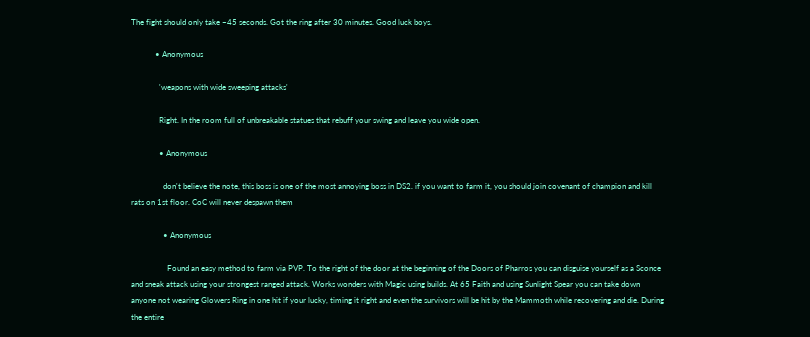The fight should only take ~45 seconds. Got the ring after 30 minutes. Good luck boys.

            • Anonymous

              'weapons with wide sweeping attacks'

              Right. In the room full of unbreakable statues that rebuff your swing and leave you wide open.

              • Anonymous

                don't believe the note, this boss is one of the most annoying boss in DS2. if you want to farm it, you should join covenant of champion and kill rats on 1st floor. CoC will never despawn them

                • Anonymous

                  Found an easy method to farm via PVP. To the right of the door at the beginning of the Doors of Pharros you can disguise yourself as a Sconce and sneak attack using your strongest ranged attack. Works wonders with Magic using builds. At 65 Faith and using Sunlight Spear you can take down anyone not wearing Glowers Ring in one hit if your lucky, timing it right and even the survivors will be hit by the Mammoth while recovering and die. During the entire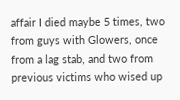affair I died maybe 5 times, two from guys with Glowers, once from a lag stab, and two from previous victims who wised up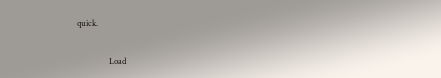quick.

                Load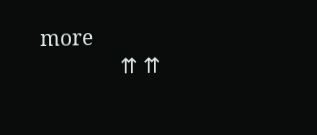more
                ⇈ ⇈